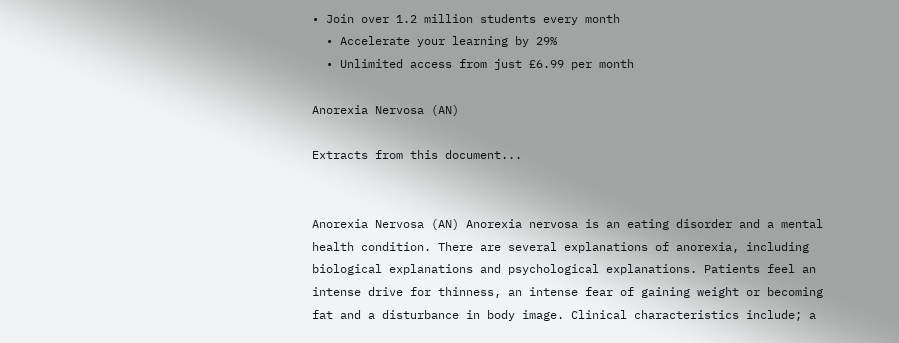• Join over 1.2 million students every month
  • Accelerate your learning by 29%
  • Unlimited access from just £6.99 per month

Anorexia Nervosa (AN)

Extracts from this document...


Anorexia Nervosa (AN) Anorexia nervosa is an eating disorder and a mental health condition. There are several explanations of anorexia, including biological explanations and psychological explanations. Patients feel an intense drive for thinness, an intense fear of gaining weight or becoming fat and a disturbance in body image. Clinical characteristics include; a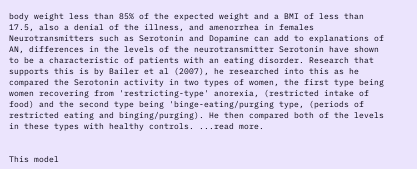body weight less than 85% of the expected weight and a BMI of less than 17.5, also a denial of the illness, and amenorrhea in females Neurotransmitters such as Serotonin and Dopamine can add to explanations of AN, differences in the levels of the neurotransmitter Serotonin have shown to be a characteristic of patients with an eating disorder. Research that supports this is by Bailer et al (2007), he researched into this as he compared the Serotonin activity in two types of women, the first type being women recovering from 'restricting-type' anorexia, (restricted intake of food) and the second type being 'binge-eating/purging type, (periods of restricted eating and binging/purging). He then compared both of the levels in these types with healthy controls. ...read more.


This model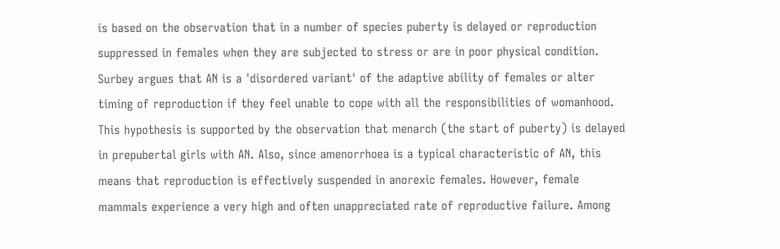is based on the observation that in a number of species puberty is delayed or reproduction suppressed in females when they are subjected to stress or are in poor physical condition. Surbey argues that AN is a 'disordered variant' of the adaptive ability of females or alter timing of reproduction if they feel unable to cope with all the responsibilities of womanhood. This hypothesis is supported by the observation that menarch (the start of puberty) is delayed in prepubertal girls with AN. Also, since amenorrhoea is a typical characteristic of AN, this means that reproduction is effectively suspended in anorexic females. However, female mammals experience a very high and often unappreciated rate of reproductive failure. Among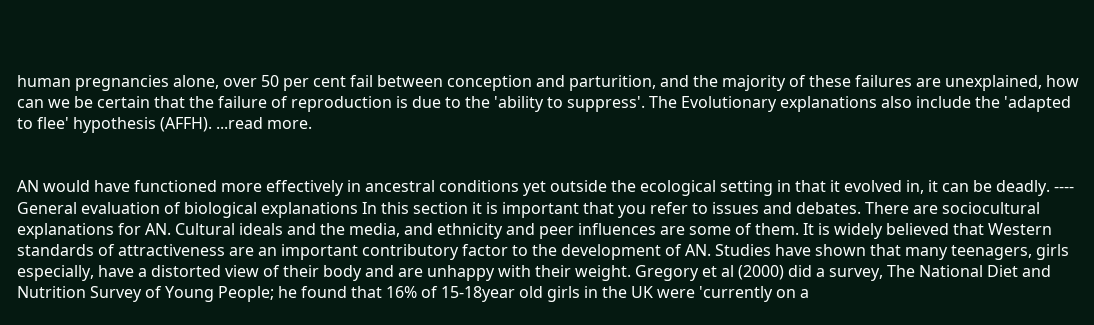human pregnancies alone, over 50 per cent fail between conception and parturition, and the majority of these failures are unexplained, how can we be certain that the failure of reproduction is due to the 'ability to suppress'. The Evolutionary explanations also include the 'adapted to flee' hypothesis (AFFH). ...read more.


AN would have functioned more effectively in ancestral conditions yet outside the ecological setting in that it evolved in, it can be deadly. ---- General evaluation of biological explanations In this section it is important that you refer to issues and debates. There are sociocultural explanations for AN. Cultural ideals and the media, and ethnicity and peer influences are some of them. It is widely believed that Western standards of attractiveness are an important contributory factor to the development of AN. Studies have shown that many teenagers, girls especially, have a distorted view of their body and are unhappy with their weight. Gregory et al (2000) did a survey, The National Diet and Nutrition Survey of Young People; he found that 16% of 15-18year old girls in the UK were 'currently on a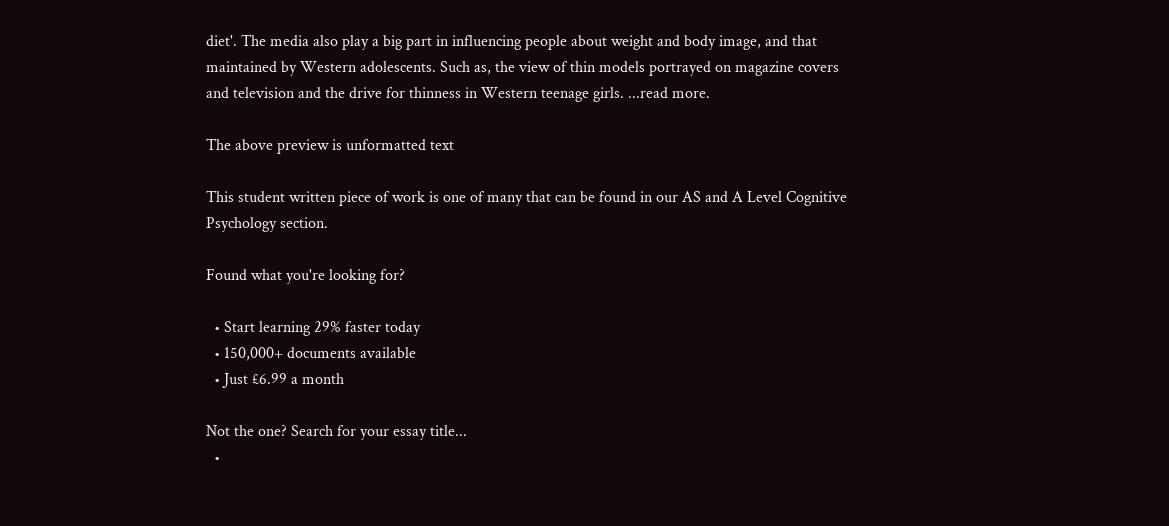diet'. The media also play a big part in influencing people about weight and body image, and that maintained by Western adolescents. Such as, the view of thin models portrayed on magazine covers and television and the drive for thinness in Western teenage girls. ...read more.

The above preview is unformatted text

This student written piece of work is one of many that can be found in our AS and A Level Cognitive Psychology section.

Found what you're looking for?

  • Start learning 29% faster today
  • 150,000+ documents available
  • Just £6.99 a month

Not the one? Search for your essay title...
  •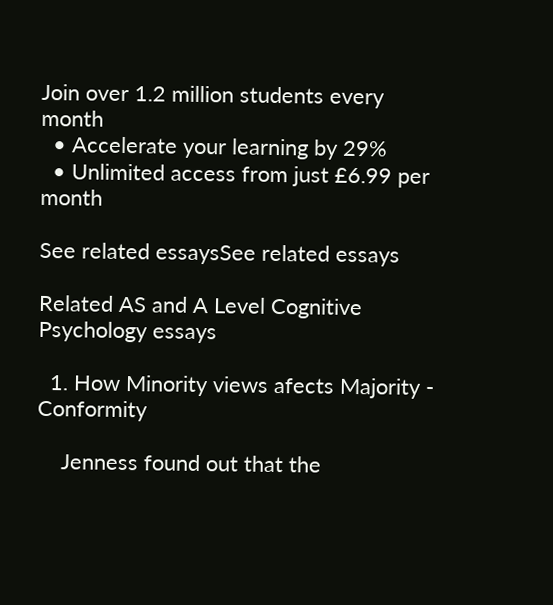Join over 1.2 million students every month
  • Accelerate your learning by 29%
  • Unlimited access from just £6.99 per month

See related essaysSee related essays

Related AS and A Level Cognitive Psychology essays

  1. How Minority views afects Majority - Conformity

    Jenness found out that the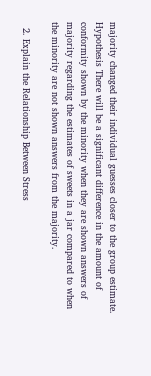majority changed their individual guesses closer to the group estimate. Hypothesis There will be a significant difference in the amount of conformity shown by the minority when they are shown answers of majority regarding the estimates of sweets in a jar compared to when the minority are not shown answers from the majority.

  2. Explain the Relationship Between Stress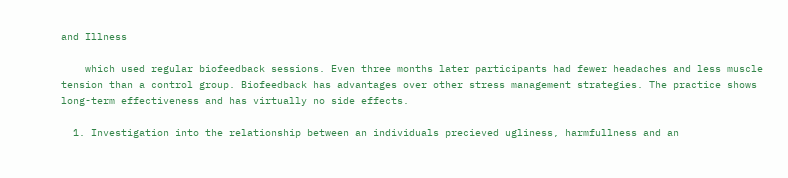and Illness

    which used regular biofeedback sessions. Even three months later participants had fewer headaches and less muscle tension than a control group. Biofeedback has advantages over other stress management strategies. The practice shows long-term effectiveness and has virtually no side effects.

  1. Investigation into the relationship between an individuals precieved ugliness, harmfullness and an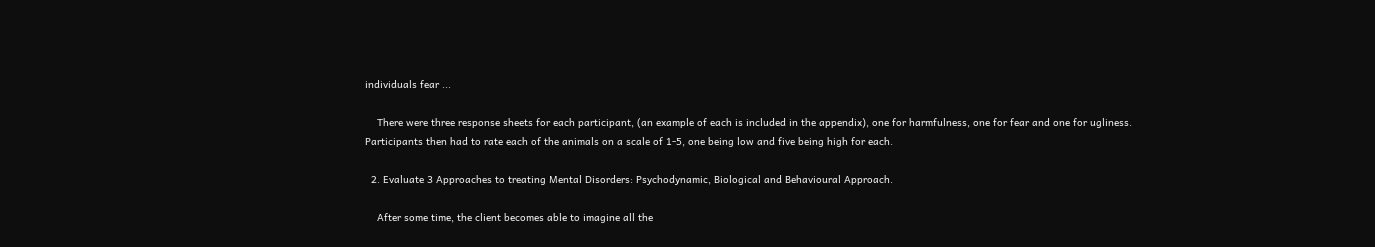individuals fear ...

    There were three response sheets for each participant, (an example of each is included in the appendix), one for harmfulness, one for fear and one for ugliness. Participants then had to rate each of the animals on a scale of 1-5, one being low and five being high for each.

  2. Evaluate 3 Approaches to treating Mental Disorders: Psychodynamic, Biological and Behavioural Approach.

    After some time, the client becomes able to imagine all the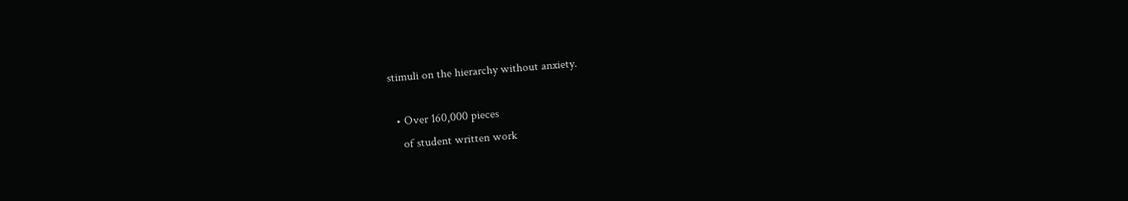stimuli on the hierarchy without anxiety.

  • Over 160,000 pieces
    of student written work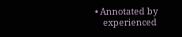• Annotated by
    experienced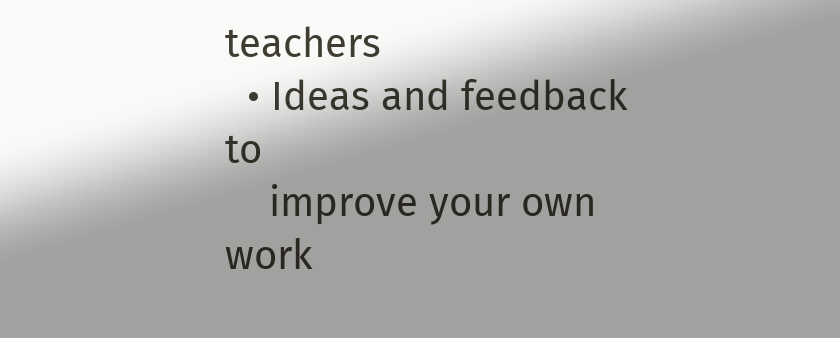teachers
  • Ideas and feedback to
    improve your own work